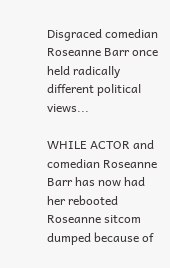Disgraced comedian Roseanne Barr once held radically different political views...

WHILE ACTOR and comedian Roseanne Barr has now had her rebooted Roseanne sitcom dumped because of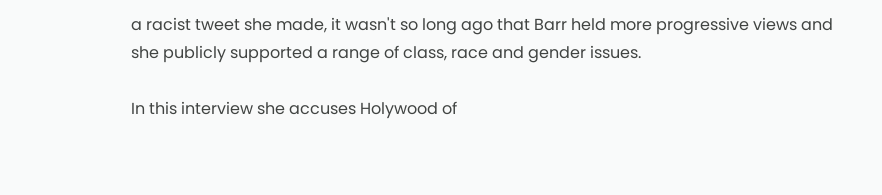a racist tweet she made, it wasn't so long ago that Barr held more progressive views and she publicly supported a range of class, race and gender issues.

In this interview she accuses Holywood of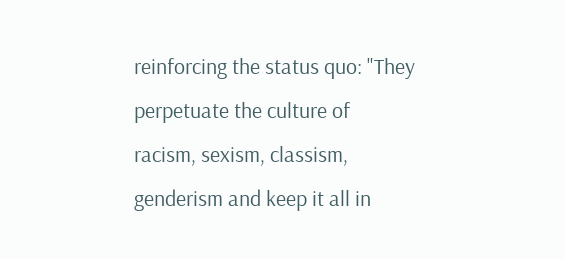reinforcing the status quo: "They perpetuate the culture of racism, sexism, classism, genderism and keep it all in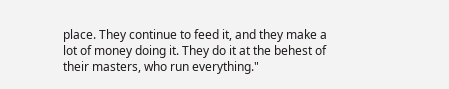place. They continue to feed it, and they make a lot of money doing it. They do it at the behest of their masters, who run everything."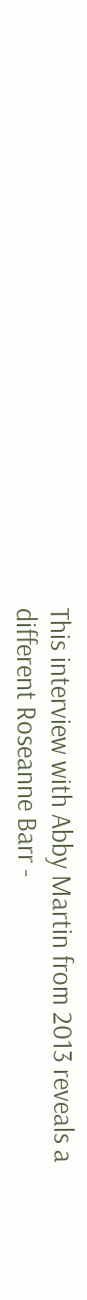This interview with Abby Martin from 2013 reveals a different Roseanne Barr -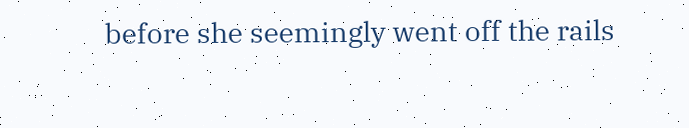before she seemingly went off the rails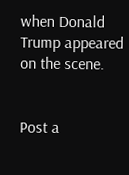when Donald Trump appeared on the scene.


Post a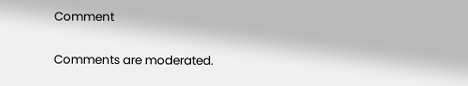Comment

Comments are moderated.